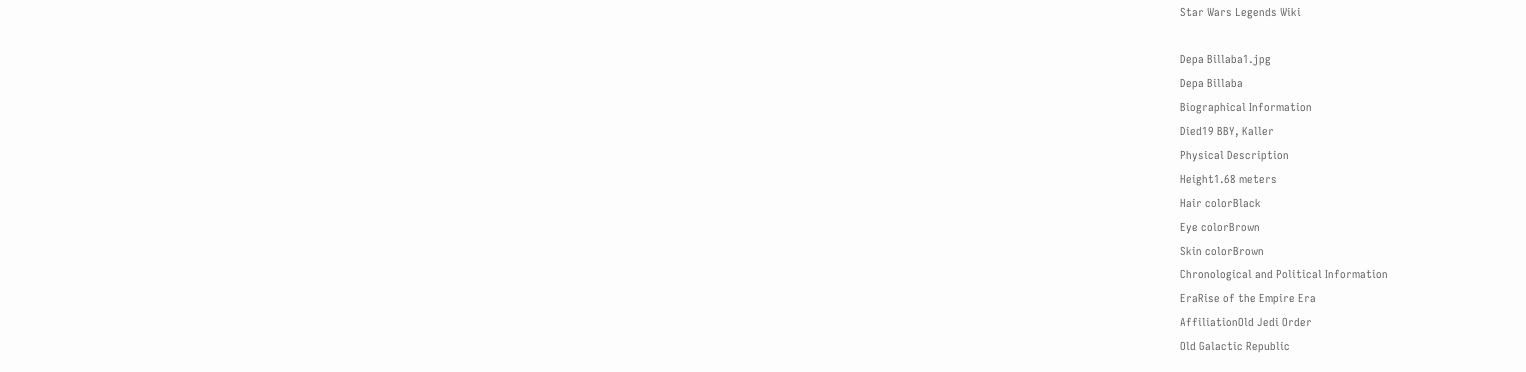Star Wars Legends Wiki

Depa Billaba1.jpg
Depa Billaba
Biographical Information
Died19 BBY, Kaller
Physical Description
Height1.68 meters
Hair colorBlack
Eye colorBrown
Skin colorBrown
Chronological and Political Information
EraRise of the Empire Era
AffiliationOld Jedi Order
Old Galactic Republic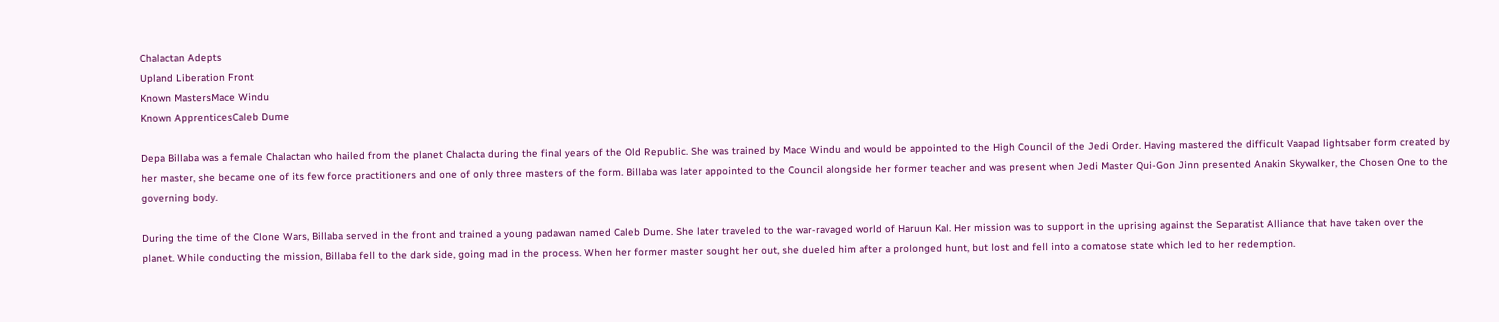Chalactan Adepts
Upland Liberation Front
Known MastersMace Windu
Known ApprenticesCaleb Dume

Depa Billaba was a female Chalactan who hailed from the planet Chalacta during the final years of the Old Republic. She was trained by Mace Windu and would be appointed to the High Council of the Jedi Order. Having mastered the difficult Vaapad lightsaber form created by her master, she became one of its few force practitioners and one of only three masters of the form. Billaba was later appointed to the Council alongside her former teacher and was present when Jedi Master Qui-Gon Jinn presented Anakin Skywalker, the Chosen One to the governing body.

During the time of the Clone Wars, Billaba served in the front and trained a young padawan named Caleb Dume. She later traveled to the war-ravaged world of Haruun Kal. Her mission was to support in the uprising against the Separatist Alliance that have taken over the planet. While conducting the mission, Billaba fell to the dark side, going mad in the process. When her former master sought her out, she dueled him after a prolonged hunt, but lost and fell into a comatose state which led to her redemption.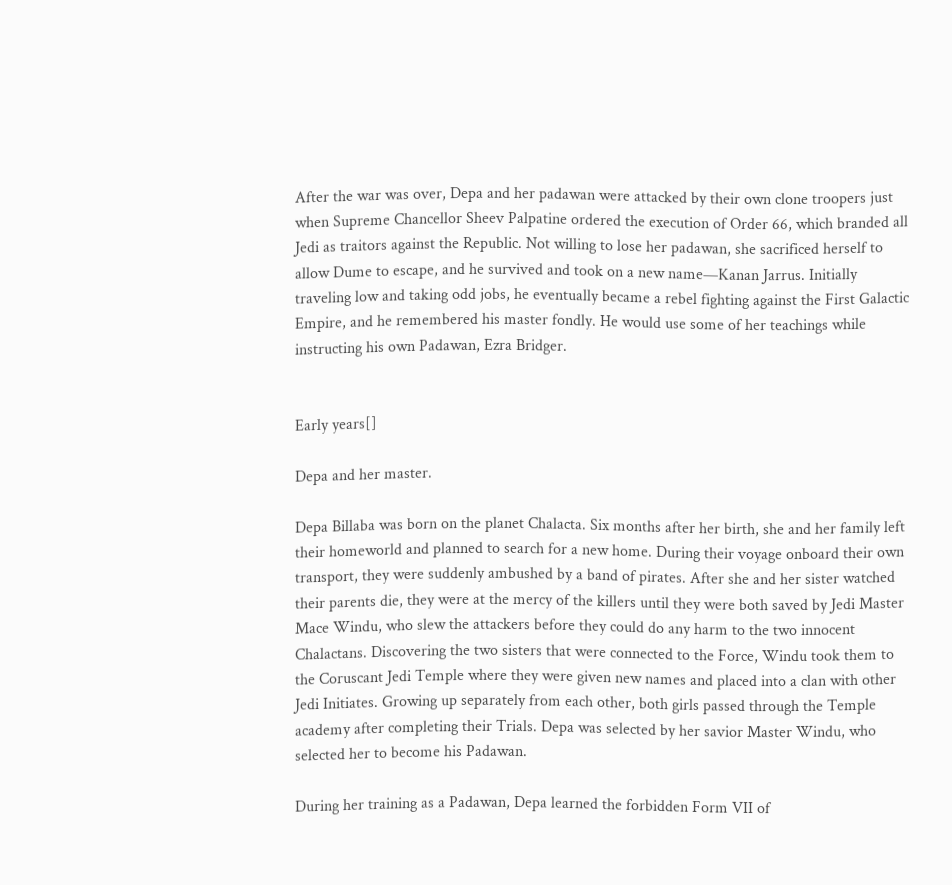After the war was over, Depa and her padawan were attacked by their own clone troopers just when Supreme Chancellor Sheev Palpatine ordered the execution of Order 66, which branded all Jedi as traitors against the Republic. Not willing to lose her padawan, she sacrificed herself to allow Dume to escape, and he survived and took on a new name—Kanan Jarrus. Initially traveling low and taking odd jobs, he eventually became a rebel fighting against the First Galactic Empire, and he remembered his master fondly. He would use some of her teachings while instructing his own Padawan, Ezra Bridger.


Early years[]

Depa and her master.

Depa Billaba was born on the planet Chalacta. Six months after her birth, she and her family left their homeworld and planned to search for a new home. During their voyage onboard their own transport, they were suddenly ambushed by a band of pirates. After she and her sister watched their parents die, they were at the mercy of the killers until they were both saved by Jedi Master Mace Windu, who slew the attackers before they could do any harm to the two innocent Chalactans. Discovering the two sisters that were connected to the Force, Windu took them to the Coruscant Jedi Temple where they were given new names and placed into a clan with other Jedi Initiates. Growing up separately from each other, both girls passed through the Temple academy after completing their Trials. Depa was selected by her savior Master Windu, who selected her to become his Padawan.

During her training as a Padawan, Depa learned the forbidden Form VII of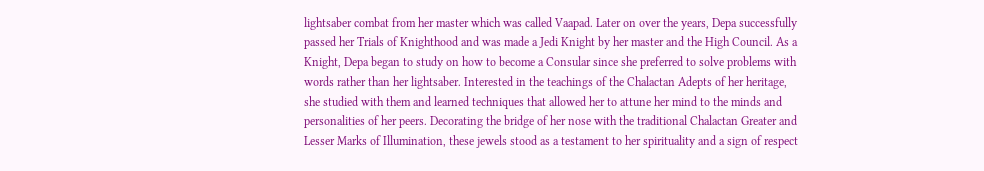lightsaber combat from her master which was called Vaapad. Later on over the years, Depa successfully passed her Trials of Knighthood and was made a Jedi Knight by her master and the High Council. As a Knight, Depa began to study on how to become a Consular since she preferred to solve problems with words rather than her lightsaber. Interested in the teachings of the Chalactan Adepts of her heritage, she studied with them and learned techniques that allowed her to attune her mind to the minds and personalities of her peers. Decorating the bridge of her nose with the traditional Chalactan Greater and Lesser Marks of Illumination, these jewels stood as a testament to her spirituality and a sign of respect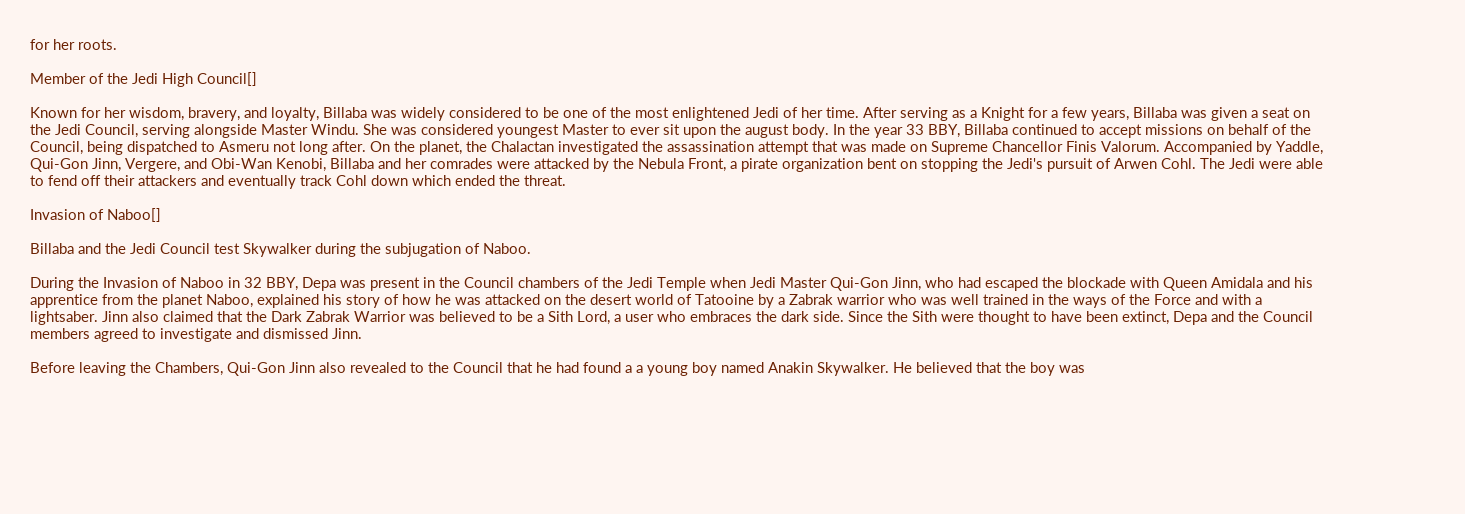for her roots.

Member of the Jedi High Council[]

Known for her wisdom, bravery, and loyalty, Billaba was widely considered to be one of the most enlightened Jedi of her time. After serving as a Knight for a few years, Billaba was given a seat on the Jedi Council, serving alongside Master Windu. She was considered youngest Master to ever sit upon the august body. In the year 33 BBY, Billaba continued to accept missions on behalf of the Council, being dispatched to Asmeru not long after. On the planet, the Chalactan investigated the assassination attempt that was made on Supreme Chancellor Finis Valorum. Accompanied by Yaddle, Qui-Gon Jinn, Vergere, and Obi-Wan Kenobi, Billaba and her comrades were attacked by the Nebula Front, a pirate organization bent on stopping the Jedi's pursuit of Arwen Cohl. The Jedi were able to fend off their attackers and eventually track Cohl down which ended the threat.

Invasion of Naboo[]

Billaba and the Jedi Council test Skywalker during the subjugation of Naboo.

During the Invasion of Naboo in 32 BBY, Depa was present in the Council chambers of the Jedi Temple when Jedi Master Qui-Gon Jinn, who had escaped the blockade with Queen Amidala and his apprentice from the planet Naboo, explained his story of how he was attacked on the desert world of Tatooine by a Zabrak warrior who was well trained in the ways of the Force and with a lightsaber. Jinn also claimed that the Dark Zabrak Warrior was believed to be a Sith Lord, a user who embraces the dark side. Since the Sith were thought to have been extinct, Depa and the Council members agreed to investigate and dismissed Jinn.

Before leaving the Chambers, Qui-Gon Jinn also revealed to the Council that he had found a a young boy named Anakin Skywalker. He believed that the boy was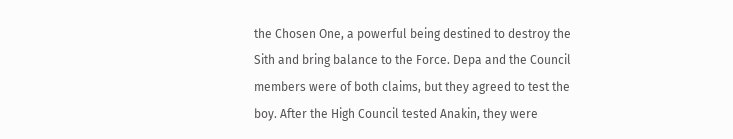the Chosen One, a powerful being destined to destroy the Sith and bring balance to the Force. Depa and the Council members were of both claims, but they agreed to test the boy. After the High Council tested Anakin, they were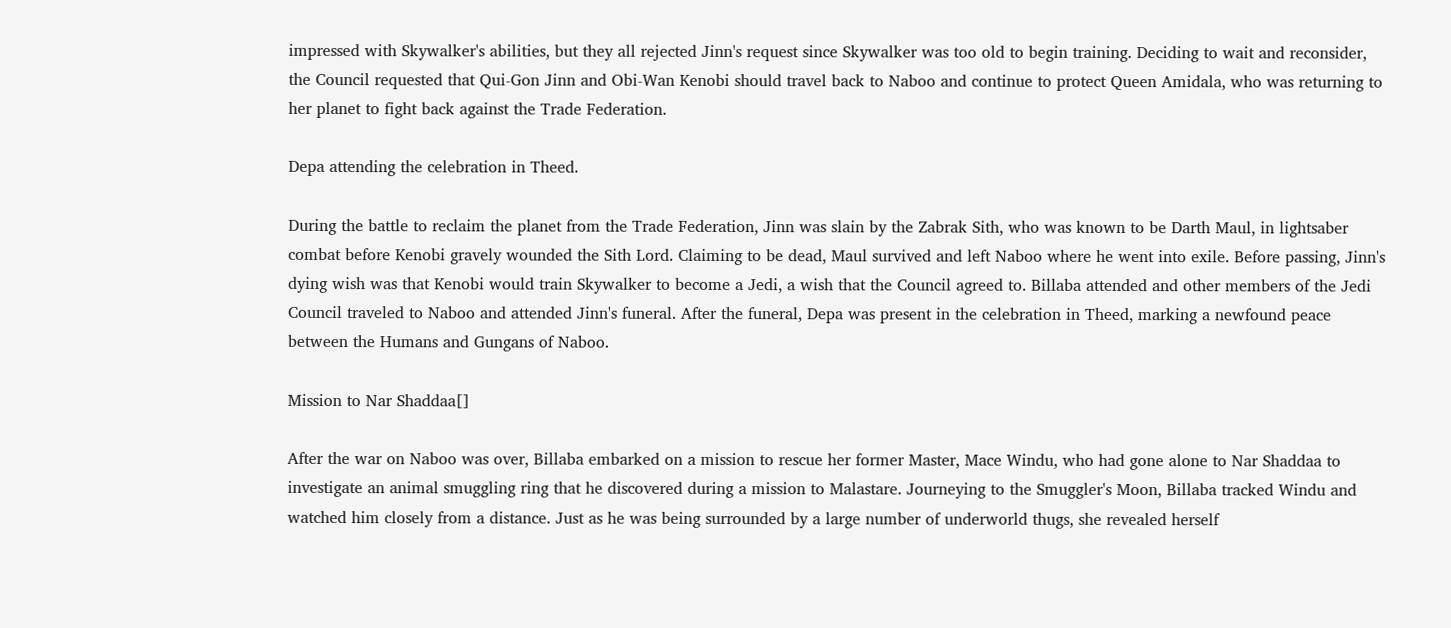impressed with Skywalker's abilities, but they all rejected Jinn's request since Skywalker was too old to begin training. Deciding to wait and reconsider, the Council requested that Qui-Gon Jinn and Obi-Wan Kenobi should travel back to Naboo and continue to protect Queen Amidala, who was returning to her planet to fight back against the Trade Federation.

Depa attending the celebration in Theed.

During the battle to reclaim the planet from the Trade Federation, Jinn was slain by the Zabrak Sith, who was known to be Darth Maul, in lightsaber combat before Kenobi gravely wounded the Sith Lord. Claiming to be dead, Maul survived and left Naboo where he went into exile. Before passing, Jinn's dying wish was that Kenobi would train Skywalker to become a Jedi, a wish that the Council agreed to. Billaba attended and other members of the Jedi Council traveled to Naboo and attended Jinn's funeral. After the funeral, Depa was present in the celebration in Theed, marking a newfound peace between the Humans and Gungans of Naboo.

Mission to Nar Shaddaa[]

After the war on Naboo was over, Billaba embarked on a mission to rescue her former Master, Mace Windu, who had gone alone to Nar Shaddaa to investigate an animal smuggling ring that he discovered during a mission to Malastare. Journeying to the Smuggler's Moon, Billaba tracked Windu and watched him closely from a distance. Just as he was being surrounded by a large number of underworld thugs, she revealed herself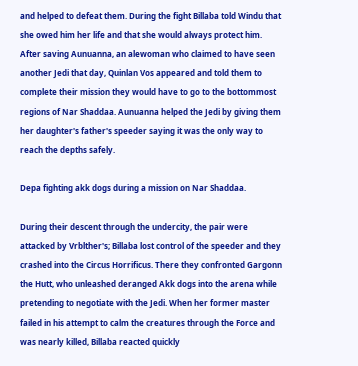and helped to defeat them. During the fight Billaba told Windu that she owed him her life and that she would always protect him. After saving Aunuanna, an alewoman who claimed to have seen another Jedi that day, Quinlan Vos appeared and told them to complete their mission they would have to go to the bottommost regions of Nar Shaddaa. Aunuanna helped the Jedi by giving them her daughter's father's speeder saying it was the only way to reach the depths safely.

Depa fighting akk dogs during a mission on Nar Shaddaa.

During their descent through the undercity, the pair were attacked by Vrblther's; Billaba lost control of the speeder and they crashed into the Circus Horrificus. There they confronted Gargonn the Hutt, who unleashed deranged Akk dogs into the arena while pretending to negotiate with the Jedi. When her former master failed in his attempt to calm the creatures through the Force and was nearly killed, Billaba reacted quickly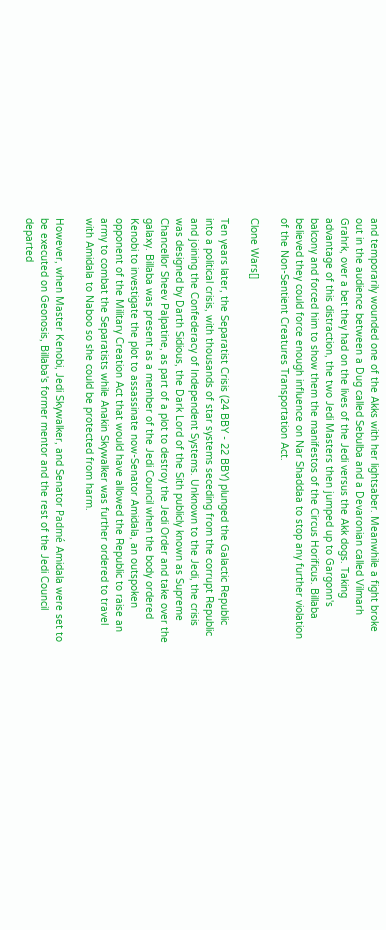and temporarily wounded one of the Akks with her lightsaber. Meanwhile a fight broke out in the audience between a Dug called Sebulba and a Devaronian called Vilmarh Grahrk, over a bet they had on the lives of the Jedi versus the Akk dogs. Taking advantage of this distraction, the two Jedi Masters then jumped up to Gargonn's balcony and forced him to show them the manifestos of the Circus Horificus. Billaba believed they could force enough influence on Nar Shaddaa to stop any further violation of the Non-Sentient Creatures Transportation Act.

Clone Wars[]

Ten years later, the Separatist Crisis (24 BBY - 22 BBY) plunged the Galactic Republic into a political crisis, with thousands of star systems seceding from the corrupt Republic and joining the Confederacy of Independent Systems. Unknown to the Jedi, the crisis was designed by Darth Sidious, the Dark Lord of the Sith publicly known as Supreme Chancellor Sheev Palpatine, as part of a plot to destroy the Jedi Order and take over the galaxy. Billaba was present as a member of the Jedi Council when the body ordered Kenobi to investigate the plot to assassinate now-Senator Amidala, an outspoken opponent of the Military Creation Act that would have allowed the Republic to raise an army to combat the Separatists while Anakin Skywalker was further ordered to travel with Amidala to Naboo so she could be protected from harm.

However, when Master Kenobi, Jedi Skywalker, and Senator Padmé Amidala were set to be executed on Geonosis, Billaba's former mentor and the rest of the Jedi Council departed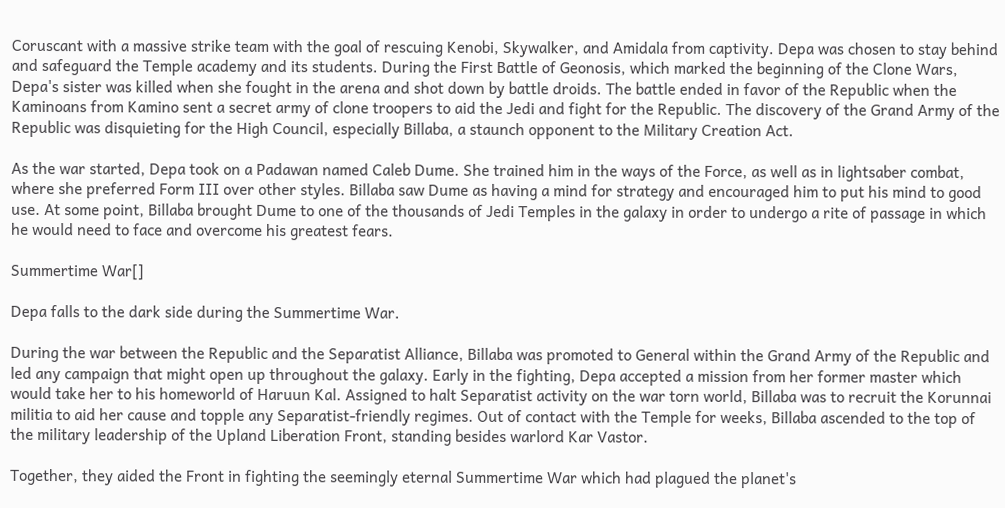Coruscant with a massive strike team with the goal of rescuing Kenobi, Skywalker, and Amidala from captivity. Depa was chosen to stay behind and safeguard the Temple academy and its students. During the First Battle of Geonosis, which marked the beginning of the Clone Wars, Depa's sister was killed when she fought in the arena and shot down by battle droids. The battle ended in favor of the Republic when the Kaminoans from Kamino sent a secret army of clone troopers to aid the Jedi and fight for the Republic. The discovery of the Grand Army of the Republic was disquieting for the High Council, especially Billaba, a staunch opponent to the Military Creation Act.

As the war started, Depa took on a Padawan named Caleb Dume. She trained him in the ways of the Force, as well as in lightsaber combat, where she preferred Form III over other styles. Billaba saw Dume as having a mind for strategy and encouraged him to put his mind to good use. At some point, Billaba brought Dume to one of the thousands of Jedi Temples in the galaxy in order to undergo a rite of passage in which he would need to face and overcome his greatest fears.

Summertime War[]

Depa falls to the dark side during the Summertime War.

During the war between the Republic and the Separatist Alliance, Billaba was promoted to General within the Grand Army of the Republic and led any campaign that might open up throughout the galaxy. Early in the fighting, Depa accepted a mission from her former master which would take her to his homeworld of Haruun Kal. Assigned to halt Separatist activity on the war torn world, Billaba was to recruit the Korunnai militia to aid her cause and topple any Separatist-friendly regimes. Out of contact with the Temple for weeks, Billaba ascended to the top of the military leadership of the Upland Liberation Front, standing besides warlord Kar Vastor.

Together, they aided the Front in fighting the seemingly eternal Summertime War which had plagued the planet's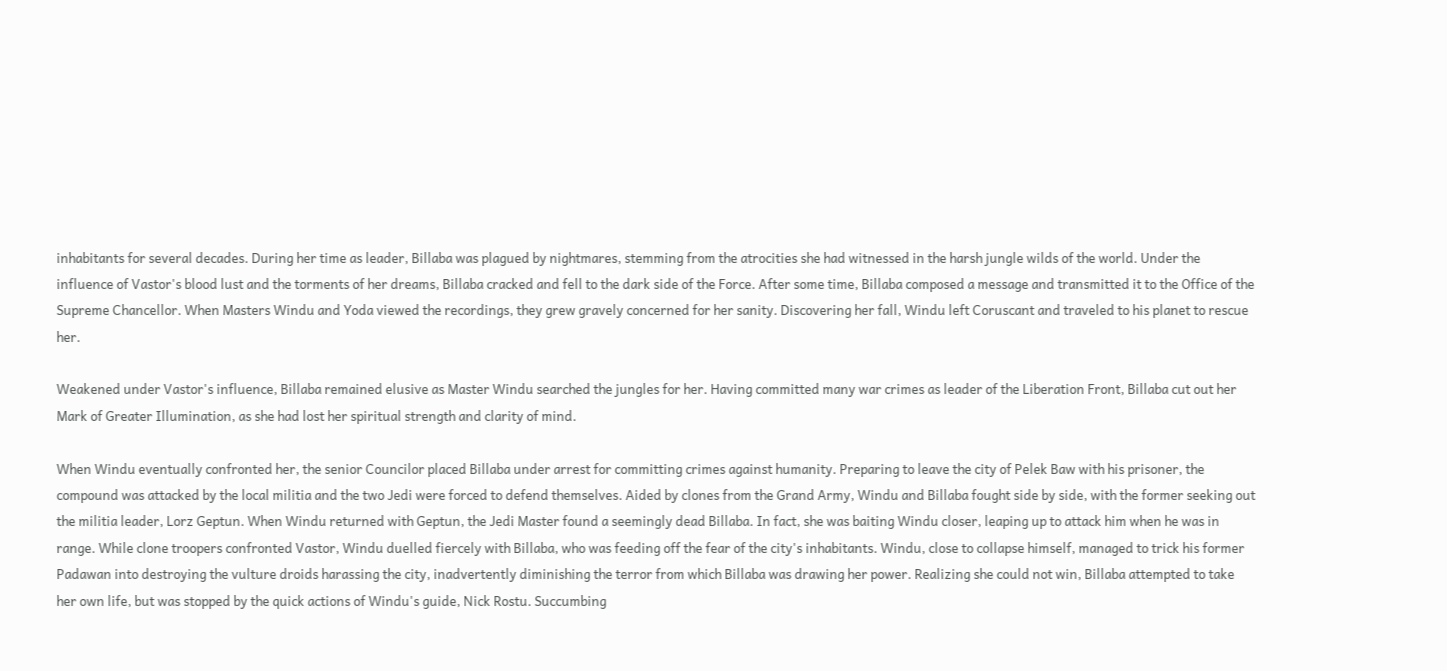inhabitants for several decades. During her time as leader, Billaba was plagued by nightmares, stemming from the atrocities she had witnessed in the harsh jungle wilds of the world. Under the influence of Vastor's blood lust and the torments of her dreams, Billaba cracked and fell to the dark side of the Force. After some time, Billaba composed a message and transmitted it to the Office of the Supreme Chancellor. When Masters Windu and Yoda viewed the recordings, they grew gravely concerned for her sanity. Discovering her fall, Windu left Coruscant and traveled to his planet to rescue her.

Weakened under Vastor's influence, Billaba remained elusive as Master Windu searched the jungles for her. Having committed many war crimes as leader of the Liberation Front, Billaba cut out her Mark of Greater Illumination, as she had lost her spiritual strength and clarity of mind.

When Windu eventually confronted her, the senior Councilor placed Billaba under arrest for committing crimes against humanity. Preparing to leave the city of Pelek Baw with his prisoner, the compound was attacked by the local militia and the two Jedi were forced to defend themselves. Aided by clones from the Grand Army, Windu and Billaba fought side by side, with the former seeking out the militia leader, Lorz Geptun. When Windu returned with Geptun, the Jedi Master found a seemingly dead Billaba. In fact, she was baiting Windu closer, leaping up to attack him when he was in range. While clone troopers confronted Vastor, Windu duelled fiercely with Billaba, who was feeding off the fear of the city's inhabitants. Windu, close to collapse himself, managed to trick his former Padawan into destroying the vulture droids harassing the city, inadvertently diminishing the terror from which Billaba was drawing her power. Realizing she could not win, Billaba attempted to take her own life, but was stopped by the quick actions of Windu's guide, Nick Rostu. Succumbing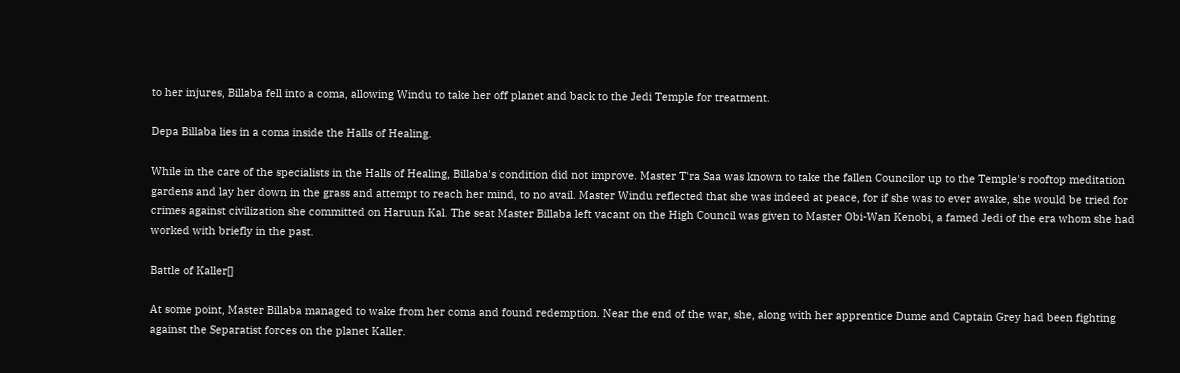to her injures, Billaba fell into a coma, allowing Windu to take her off planet and back to the Jedi Temple for treatment.

Depa Billaba lies in a coma inside the Halls of Healing.

While in the care of the specialists in the Halls of Healing, Billaba's condition did not improve. Master T'ra Saa was known to take the fallen Councilor up to the Temple's rooftop meditation gardens and lay her down in the grass and attempt to reach her mind, to no avail. Master Windu reflected that she was indeed at peace, for if she was to ever awake, she would be tried for crimes against civilization she committed on Haruun Kal. The seat Master Billaba left vacant on the High Council was given to Master Obi-Wan Kenobi, a famed Jedi of the era whom she had worked with briefly in the past.

Battle of Kaller[]

At some point, Master Billaba managed to wake from her coma and found redemption. Near the end of the war, she, along with her apprentice Dume and Captain Grey had been fighting against the Separatist forces on the planet Kaller.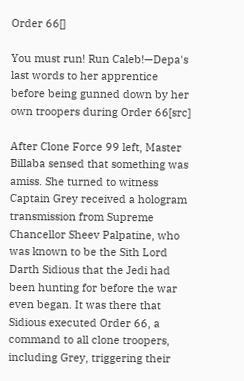Order 66[]

You must run! Run Caleb!—Depa's last words to her apprentice before being gunned down by her own troopers during Order 66[src]

After Clone Force 99 left, Master Billaba sensed that something was amiss. She turned to witness Captain Grey received a hologram transmission from Supreme Chancellor Sheev Palpatine, who was known to be the Sith Lord Darth Sidious that the Jedi had been hunting for before the war even began. It was there that Sidious executed Order 66, a command to all clone troopers, including Grey, triggering their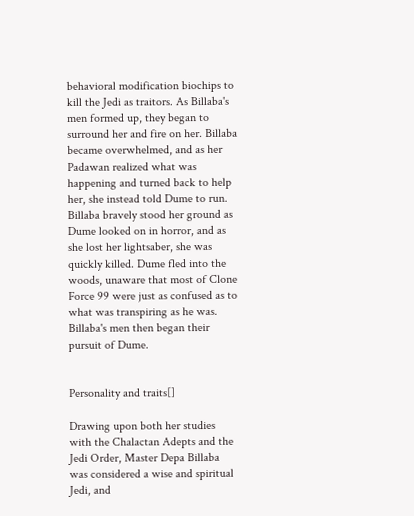behavioral modification biochips to kill the Jedi as traitors. As Billaba's men formed up, they began to surround her and fire on her. Billaba became overwhelmed, and as her Padawan realized what was happening and turned back to help her, she instead told Dume to run. Billaba bravely stood her ground as Dume looked on in horror, and as she lost her lightsaber, she was quickly killed. Dume fled into the woods, unaware that most of Clone Force 99 were just as confused as to what was transpiring as he was. Billaba's men then began their pursuit of Dume.


Personality and traits[]

Drawing upon both her studies with the Chalactan Adepts and the Jedi Order, Master Depa Billaba was considered a wise and spiritual Jedi, and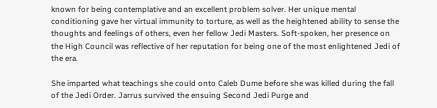known for being contemplative and an excellent problem solver. Her unique mental conditioning gave her virtual immunity to torture, as well as the heightened ability to sense the thoughts and feelings of others, even her fellow Jedi Masters. Soft-spoken, her presence on the High Council was reflective of her reputation for being one of the most enlightened Jedi of the era.

She imparted what teachings she could onto Caleb Dume before she was killed during the fall of the Jedi Order. Jarrus survived the ensuing Second Jedi Purge and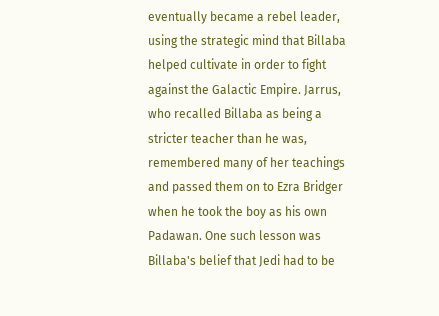eventually became a rebel leader, using the strategic mind that Billaba helped cultivate in order to fight against the Galactic Empire. Jarrus, who recalled Billaba as being a stricter teacher than he was, remembered many of her teachings and passed them on to Ezra Bridger when he took the boy as his own Padawan. One such lesson was Billaba's belief that Jedi had to be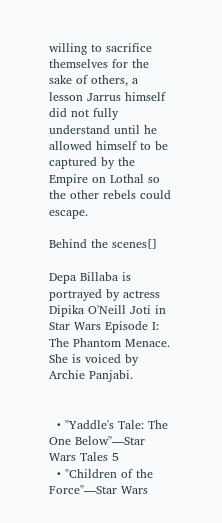willing to sacrifice themselves for the sake of others, a lesson Jarrus himself did not fully understand until he allowed himself to be captured by the Empire on Lothal so the other rebels could escape.

Behind the scenes[]

Depa Billaba is portrayed by actress Dipika O'Neill Joti in Star Wars Episode I: The Phantom Menace. She is voiced by Archie Panjabi.


  • "Yaddle's Tale: The One Below"—Star Wars Tales 5
  • "Children of the Force"—Star Wars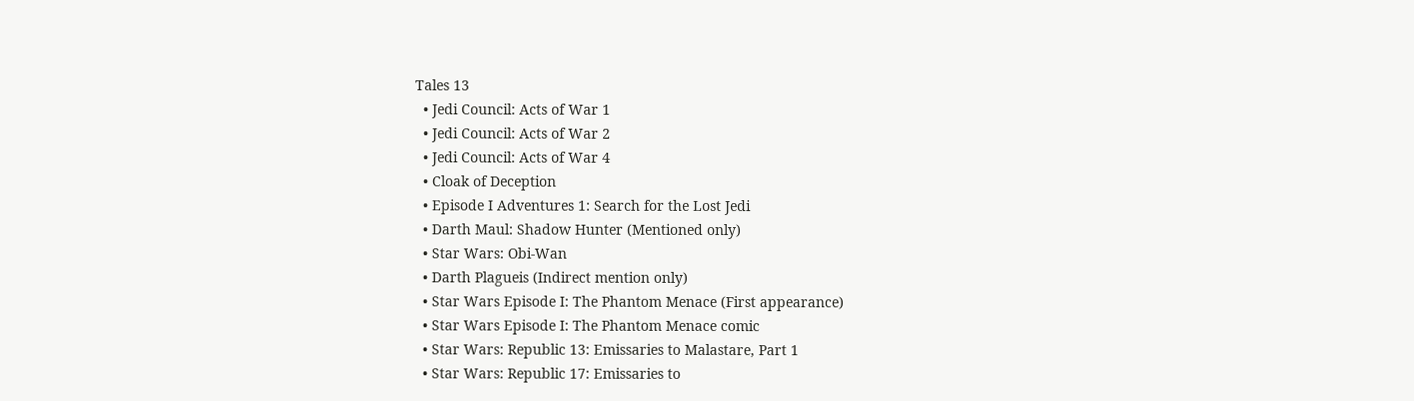Tales 13
  • Jedi Council: Acts of War 1
  • Jedi Council: Acts of War 2
  • Jedi Council: Acts of War 4
  • Cloak of Deception
  • Episode I Adventures 1: Search for the Lost Jedi
  • Darth Maul: Shadow Hunter (Mentioned only)
  • Star Wars: Obi-Wan
  • Darth Plagueis (Indirect mention only)
  • Star Wars Episode I: The Phantom Menace (First appearance)
  • Star Wars Episode I: The Phantom Menace comic
  • Star Wars: Republic 13: Emissaries to Malastare, Part 1
  • Star Wars: Republic 17: Emissaries to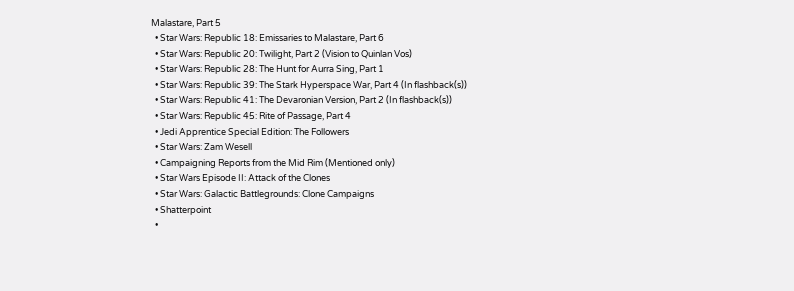Malastare, Part 5
  • Star Wars: Republic 18: Emissaries to Malastare, Part 6
  • Star Wars: Republic 20: Twilight, Part 2 (Vision to Quinlan Vos)
  • Star Wars: Republic 28: The Hunt for Aurra Sing, Part 1
  • Star Wars: Republic 39: The Stark Hyperspace War, Part 4 (In flashback(s))
  • Star Wars: Republic 41: The Devaronian Version, Part 2 (In flashback(s))
  • Star Wars: Republic 45: Rite of Passage, Part 4
  • Jedi Apprentice Special Edition: The Followers
  • Star Wars: Zam Wesell
  • Campaigning Reports from the Mid Rim (Mentioned only)
  • Star Wars Episode II: Attack of the Clones
  • Star Wars: Galactic Battlegrounds: Clone Campaigns
  • Shatterpoint
  •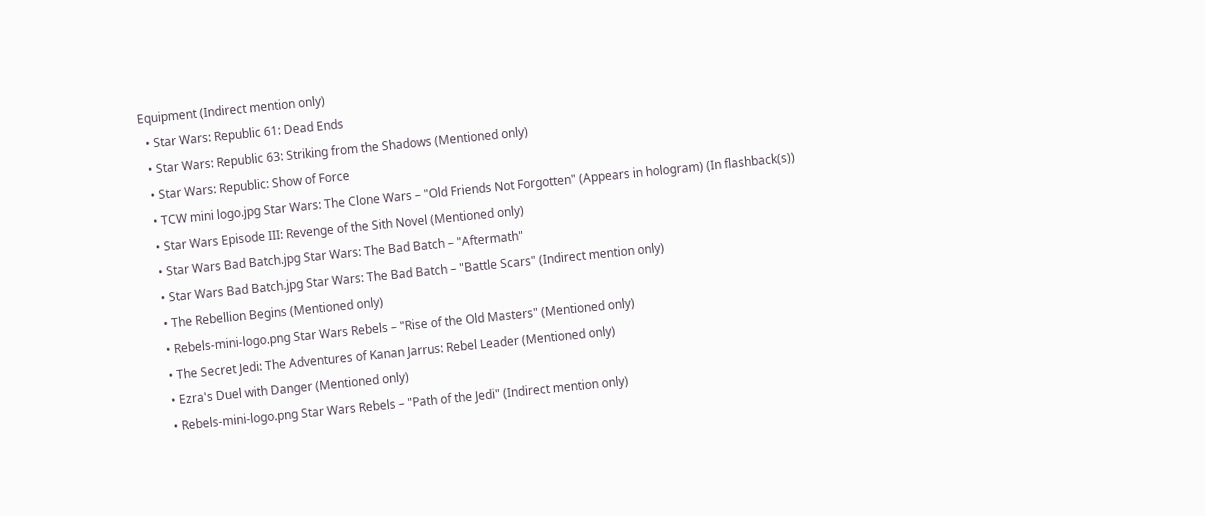Equipment (Indirect mention only)
  • Star Wars: Republic 61: Dead Ends
  • Star Wars: Republic 63: Striking from the Shadows (Mentioned only)
  • Star Wars: Republic: Show of Force
  • TCW mini logo.jpg Star Wars: The Clone Wars – "Old Friends Not Forgotten" (Appears in hologram) (In flashback(s))
  • Star Wars Episode III: Revenge of the Sith Novel (Mentioned only)
  • Star Wars Bad Batch.jpg Star Wars: The Bad Batch – "Aftermath"
  • Star Wars Bad Batch.jpg Star Wars: The Bad Batch – "Battle Scars" (Indirect mention only)
  • The Rebellion Begins (Mentioned only)
  • Rebels-mini-logo.png Star Wars Rebels – "Rise of the Old Masters" (Mentioned only)
  • The Secret Jedi: The Adventures of Kanan Jarrus: Rebel Leader (Mentioned only)
  • Ezra's Duel with Danger (Mentioned only)
  • Rebels-mini-logo.png Star Wars Rebels – "Path of the Jedi" (Indirect mention only)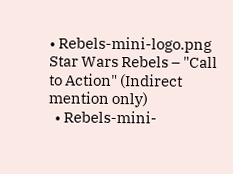• Rebels-mini-logo.png Star Wars Rebels – "Call to Action" (Indirect mention only)
  • Rebels-mini-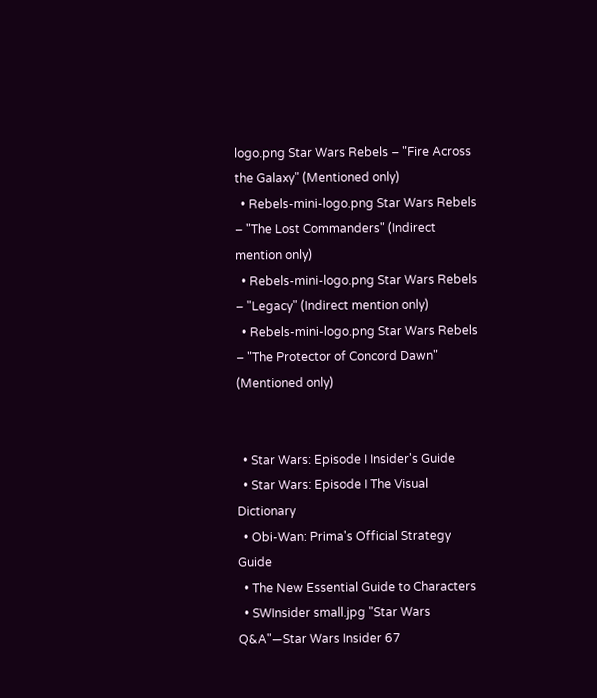logo.png Star Wars Rebels – "Fire Across the Galaxy" (Mentioned only)
  • Rebels-mini-logo.png Star Wars Rebels – "The Lost Commanders" (Indirect mention only)
  • Rebels-mini-logo.png Star Wars Rebels – "Legacy" (Indirect mention only)
  • Rebels-mini-logo.png Star Wars Rebels – "The Protector of Concord Dawn" (Mentioned only)


  • Star Wars: Episode I Insider's Guide
  • Star Wars: Episode I The Visual Dictionary
  • Obi-Wan: Prima's Official Strategy Guide
  • The New Essential Guide to Characters
  • SWInsider small.jpg "Star Wars Q&A"—Star Wars Insider 67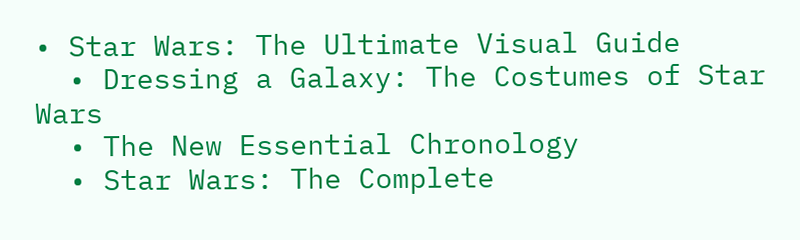• Star Wars: The Ultimate Visual Guide
  • Dressing a Galaxy: The Costumes of Star Wars
  • The New Essential Chronology
  • Star Wars: The Complete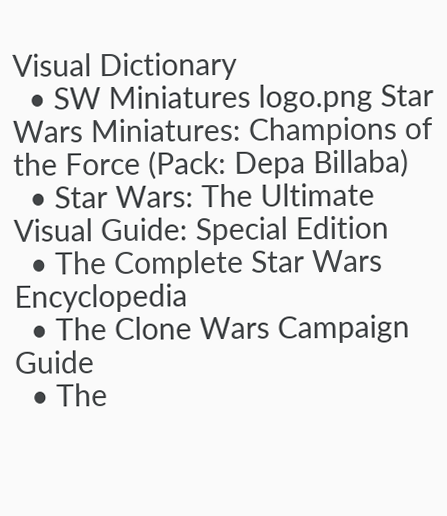Visual Dictionary
  • SW Miniatures logo.png Star Wars Miniatures: Champions of the Force (Pack: Depa Billaba)
  • Star Wars: The Ultimate Visual Guide: Special Edition
  • The Complete Star Wars Encyclopedia
  • The Clone Wars Campaign Guide
  • The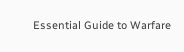Essential Guide to Warfare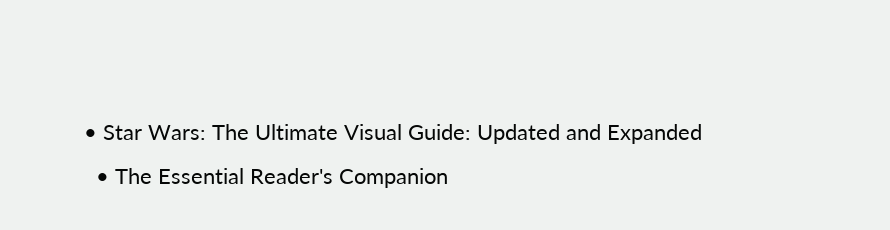• Star Wars: The Ultimate Visual Guide: Updated and Expanded
  • The Essential Reader's Companion